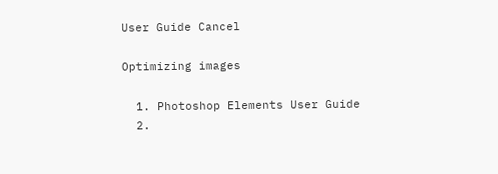User Guide Cancel

Optimizing images

  1. Photoshop Elements User Guide
  2.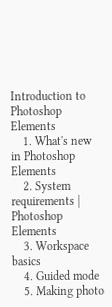Introduction to Photoshop Elements
    1. What's new in Photoshop Elements
    2. System requirements | Photoshop Elements
    3. Workspace basics
    4. Guided mode
    5. Making photo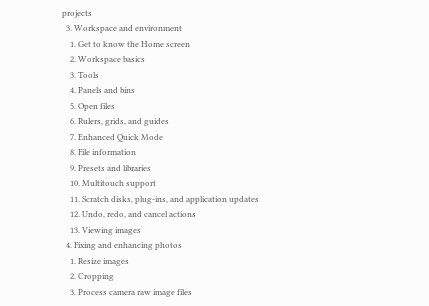projects
  3. Workspace and environment
    1. Get to know the Home screen
    2. Workspace basics
    3. Tools
    4. Panels and bins
    5. Open files
    6. Rulers, grids, and guides
    7. Enhanced Quick Mode
    8. File information
    9. Presets and libraries
    10. Multitouch support
    11. Scratch disks, plug-ins, and application updates
    12. Undo, redo, and cancel actions
    13. Viewing images
  4. Fixing and enhancing photos
    1. Resize images
    2. Cropping
    3. Process camera raw image files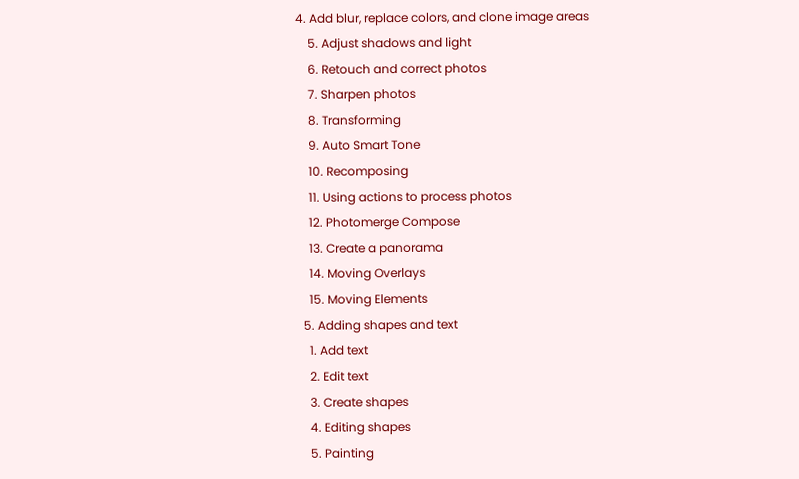4. Add blur, replace colors, and clone image areas
    5. Adjust shadows and light
    6. Retouch and correct photos
    7. Sharpen photos
    8. Transforming
    9. Auto Smart Tone
    10. Recomposing
    11. Using actions to process photos
    12. Photomerge Compose
    13. Create a panorama
    14. Moving Overlays
    15. Moving Elements
  5. Adding shapes and text
    1. Add text
    2. Edit text
    3. Create shapes
    4. Editing shapes
    5. Painting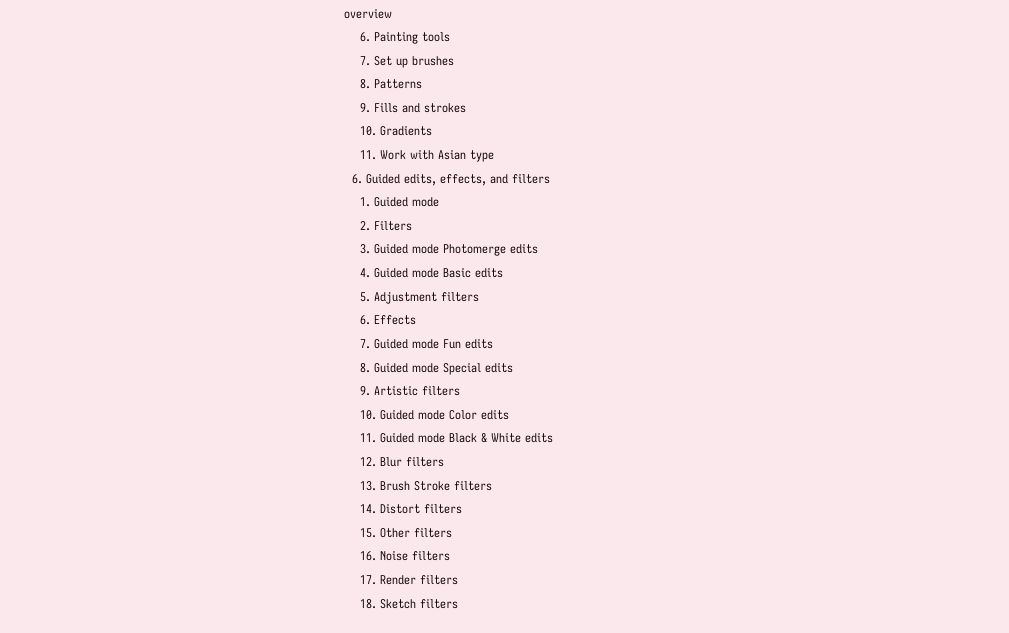overview
    6. Painting tools
    7. Set up brushes
    8. Patterns
    9. Fills and strokes
    10. Gradients
    11. Work with Asian type
  6. Guided edits, effects, and filters
    1. Guided mode
    2. Filters
    3. Guided mode Photomerge edits
    4. Guided mode Basic edits
    5. Adjustment filters
    6. Effects
    7. Guided mode Fun edits
    8. Guided mode Special edits
    9. Artistic filters
    10. Guided mode Color edits
    11. Guided mode Black & White edits
    12. Blur filters
    13. Brush Stroke filters
    14. Distort filters
    15. Other filters
    16. Noise filters
    17. Render filters
    18. Sketch filters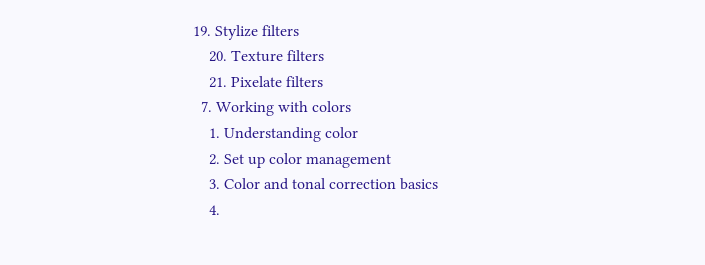19. Stylize filters
    20. Texture filters
    21. Pixelate filters
  7. Working with colors
    1. Understanding color
    2. Set up color management
    3. Color and tonal correction basics
    4.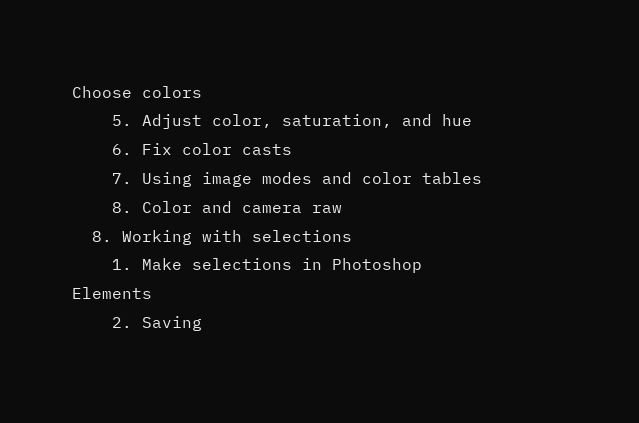Choose colors
    5. Adjust color, saturation, and hue
    6. Fix color casts
    7. Using image modes and color tables
    8. Color and camera raw
  8. Working with selections
    1. Make selections in Photoshop Elements
    2. Saving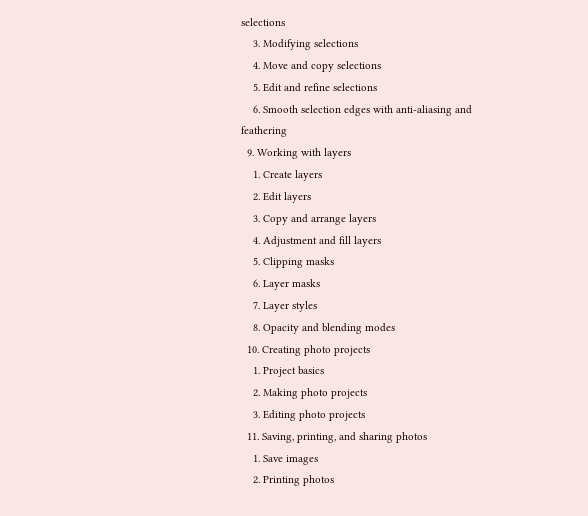selections
    3. Modifying selections
    4. Move and copy selections
    5. Edit and refine selections
    6. Smooth selection edges with anti-aliasing and feathering
  9. Working with layers
    1. Create layers
    2. Edit layers
    3. Copy and arrange layers
    4. Adjustment and fill layers
    5. Clipping masks
    6. Layer masks
    7. Layer styles
    8. Opacity and blending modes
  10. Creating photo projects
    1. Project basics
    2. Making photo projects
    3. Editing photo projects
  11. Saving, printing, and sharing photos
    1. Save images
    2. Printing photos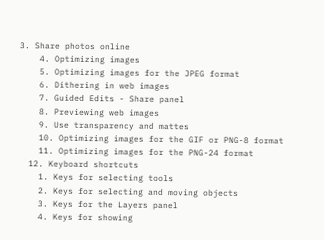3. Share photos online
    4. Optimizing images
    5. Optimizing images for the JPEG format
    6. Dithering in web images
    7. Guided Edits - Share panel
    8. Previewing web images
    9. Use transparency and mattes
    10. Optimizing images for the GIF or PNG-8 format
    11. Optimizing images for the PNG-24 format
  12. Keyboard shortcuts
    1. Keys for selecting tools
    2. Keys for selecting and moving objects
    3. Keys for the Layers panel
    4. Keys for showing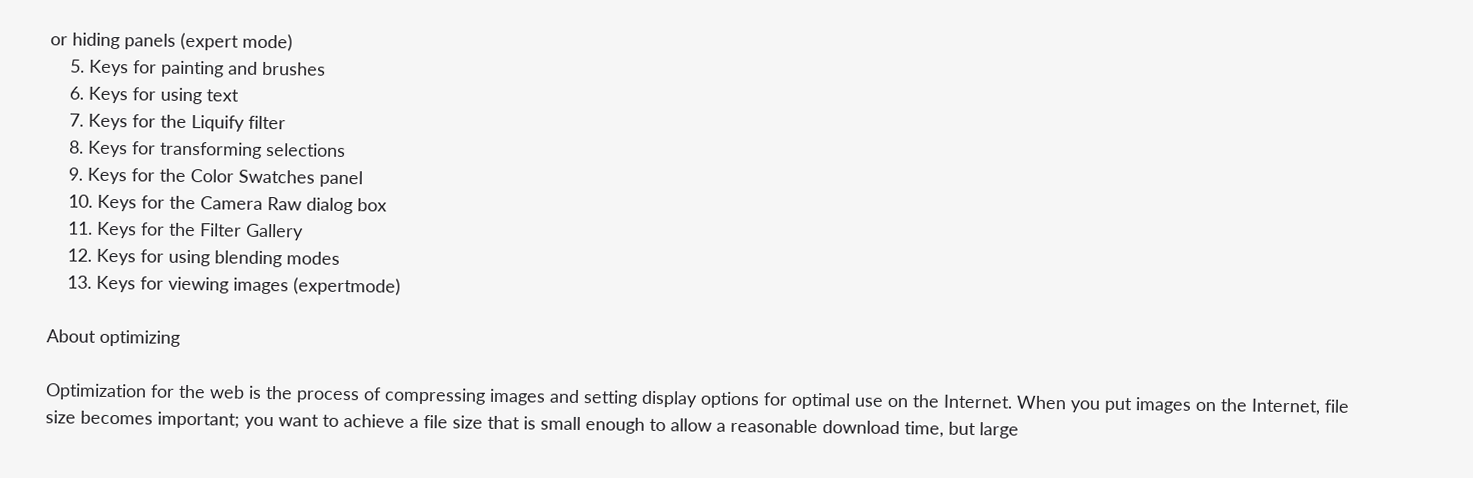or hiding panels (expert mode)
    5. Keys for painting and brushes
    6. Keys for using text
    7. Keys for the Liquify filter
    8. Keys for transforming selections
    9. Keys for the Color Swatches panel
    10. Keys for the Camera Raw dialog box
    11. Keys for the Filter Gallery
    12. Keys for using blending modes
    13. Keys for viewing images (expertmode)

About optimizing

Optimization for the web is the process of compressing images and setting display options for optimal use on the Internet. When you put images on the Internet, file size becomes important; you want to achieve a file size that is small enough to allow a reasonable download time, but large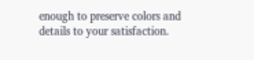enough to preserve colors and details to your satisfaction.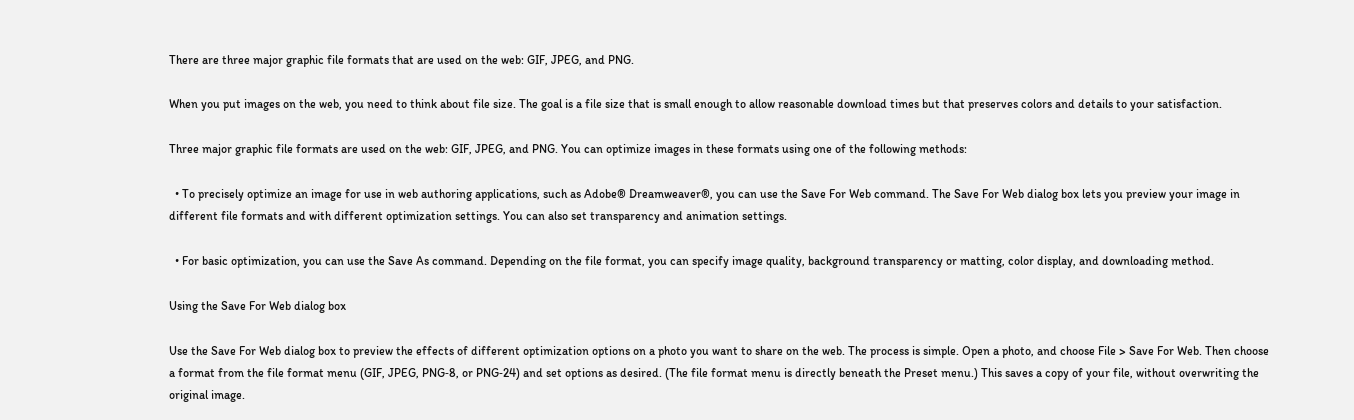There are three major graphic file formats that are used on the web: GIF, JPEG, and PNG.

When you put images on the web, you need to think about file size. The goal is a file size that is small enough to allow reasonable download times but that preserves colors and details to your satisfaction.

Three major graphic file formats are used on the web: GIF, JPEG, and PNG. You can optimize images in these formats using one of the following methods:

  • To precisely optimize an image for use in web authoring applications, such as Adobe® Dreamweaver®, you can use the Save For Web command. The Save For Web dialog box lets you preview your image in different file formats and with different optimization settings. You can also set transparency and animation settings.

  • For basic optimization, you can use the Save As command. Depending on the file format, you can specify image quality, background transparency or matting, color display, and downloading method.

Using the Save For Web dialog box

Use the Save For Web dialog box to preview the effects of different optimization options on a photo you want to share on the web. The process is simple. Open a photo, and choose File > Save For Web. Then choose a format from the file format menu (GIF, JPEG, PNG‑8, or PNG‑24) and set options as desired. (The file format menu is directly beneath the Preset menu.) This saves a copy of your file, without overwriting the original image.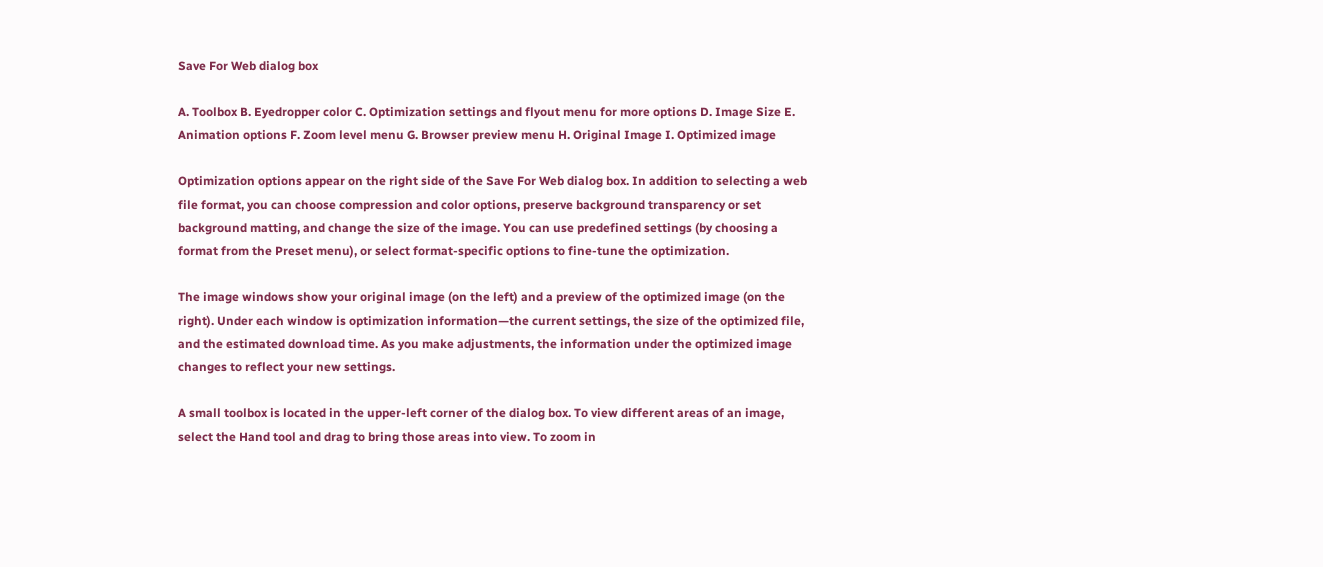Save For Web dialog box

A. Toolbox B. Eyedropper color C. Optimization settings and flyout menu for more options D. Image Size E. Animation options F. Zoom level menu G. Browser preview menu H. Original Image I. Optimized image

Optimization options appear on the right side of the Save For Web dialog box. In addition to selecting a web file format, you can choose compression and color options, preserve background transparency or set background matting, and change the size of the image. You can use predefined settings (by choosing a format from the Preset menu), or select format-specific options to fine-tune the optimization.

The image windows show your original image (on the left) and a preview of the optimized image (on the right). Under each window is optimization information—the current settings, the size of the optimized file, and the estimated download time. As you make adjustments, the information under the optimized image changes to reflect your new settings.

A small toolbox is located in the upper-left corner of the dialog box. To view different areas of an image, select the Hand tool and drag to bring those areas into view. To zoom in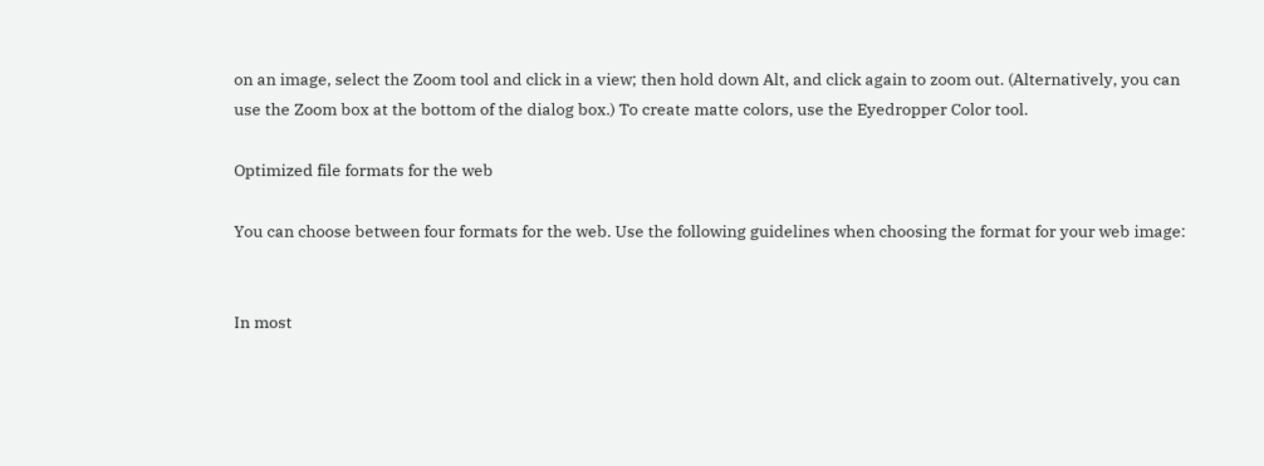on an image, select the Zoom tool and click in a view; then hold down Alt, and click again to zoom out. (Alternatively, you can use the Zoom box at the bottom of the dialog box.) To create matte colors, use the Eyedropper Color tool.

Optimized file formats for the web

You can choose between four formats for the web. Use the following guidelines when choosing the format for your web image:


In most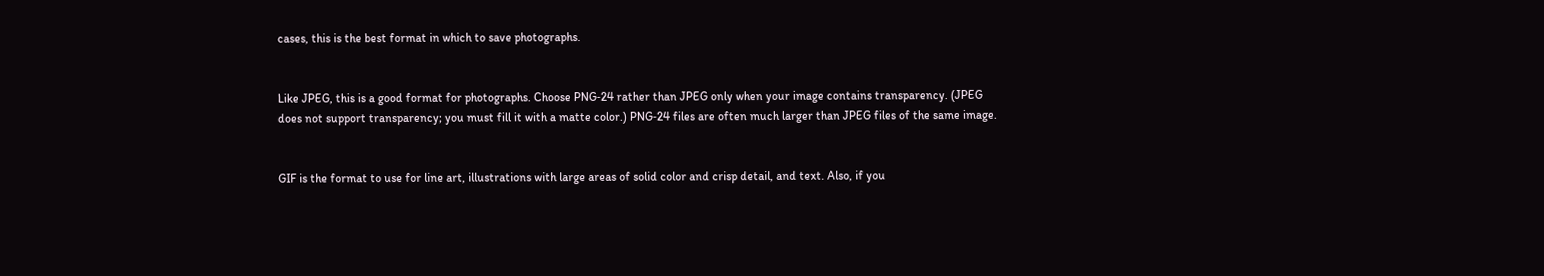cases, this is the best format in which to save photographs.


Like JPEG, this is a good format for photographs. Choose PNG‑24 rather than JPEG only when your image contains transparency. (JPEG does not support transparency; you must fill it with a matte color.) PNG‑24 files are often much larger than JPEG files of the same image.


GIF is the format to use for line art, illustrations with large areas of solid color and crisp detail, and text. Also, if you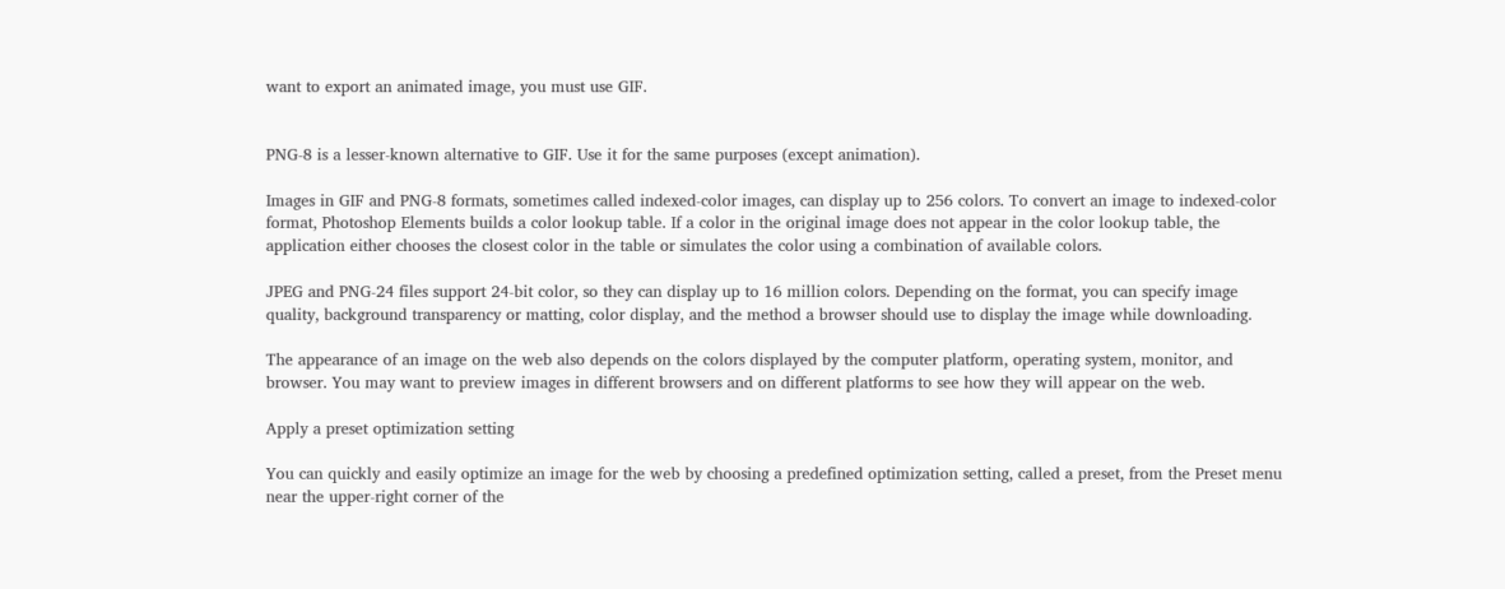want to export an animated image, you must use GIF.


PNG‑8 is a lesser-known alternative to GIF. Use it for the same purposes (except animation).

Images in GIF and PNG‑8 formats, sometimes called indexed-color images, can display up to 256 colors. To convert an image to indexed-color format, Photoshop Elements builds a color lookup table. If a color in the original image does not appear in the color lookup table, the application either chooses the closest color in the table or simulates the color using a combination of available colors.

JPEG and PNG‑24 files support 24‑bit color, so they can display up to 16 million colors. Depending on the format, you can specify image quality, background transparency or matting, color display, and the method a browser should use to display the image while downloading.

The appearance of an image on the web also depends on the colors displayed by the computer platform, operating system, monitor, and browser. You may want to preview images in different browsers and on different platforms to see how they will appear on the web.

Apply a preset optimization setting

You can quickly and easily optimize an image for the web by choosing a predefined optimization setting, called a preset, from the Preset menu near the upper-right corner of the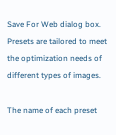Save For Web dialog box. Presets are tailored to meet the optimization needs of different types of images.

The name of each preset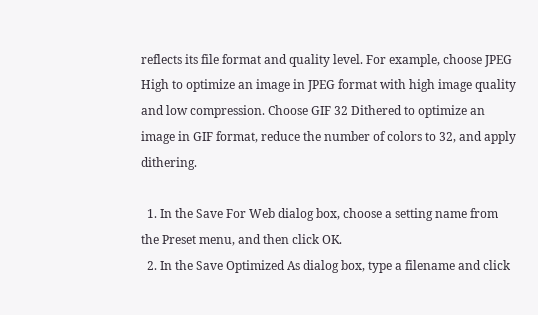reflects its file format and quality level. For example, choose JPEG High to optimize an image in JPEG format with high image quality and low compression. Choose GIF 32 Dithered to optimize an image in GIF format, reduce the number of colors to 32, and apply dithering.

  1. In the Save For Web dialog box, choose a setting name from the Preset menu, and then click OK.
  2. In the Save Optimized As dialog box, type a filename and click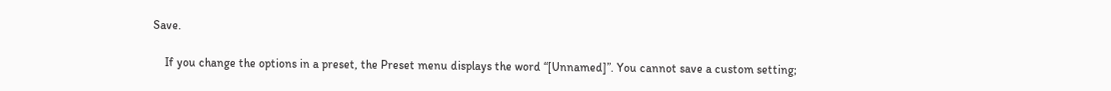Save.

    If you change the options in a preset, the Preset menu displays the word “[Unnamed]”. You cannot save a custom setting;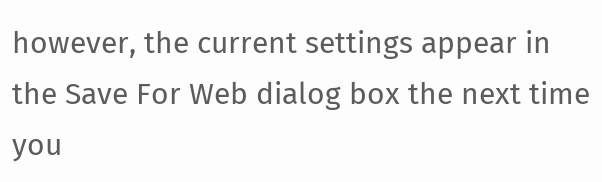however, the current settings appear in the Save For Web dialog box the next time you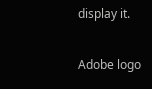display it.

Adobe logo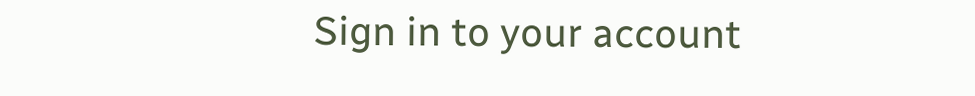Sign in to your account